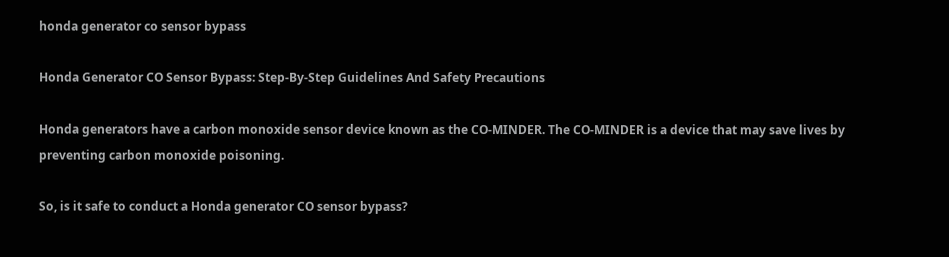honda generator co sensor bypass

Honda Generator CO Sensor Bypass: Step-By-Step Guidelines And Safety Precautions

Honda generators have a carbon monoxide sensor device known as the CO-MINDER. The CO-MINDER is a device that may save lives by preventing carbon monoxide poisoning.

So, is it safe to conduct a Honda generator CO sensor bypass?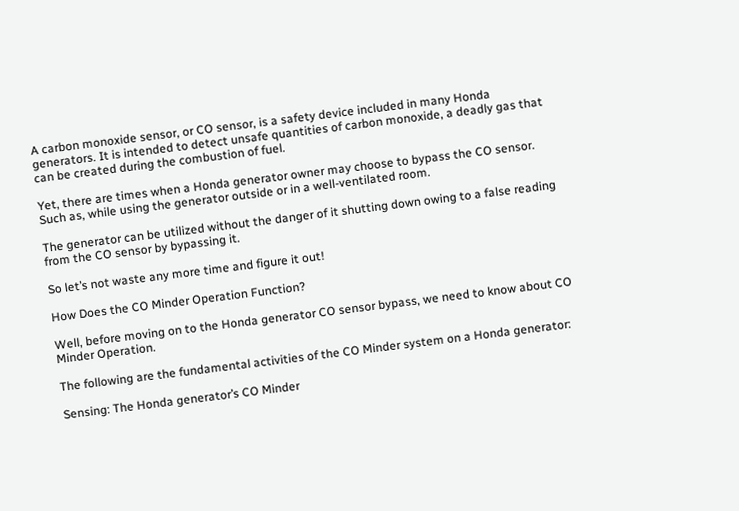A carbon monoxide sensor, or CO sensor, is a safety device included in many Honda generators. It is intended to detect unsafe quantities of carbon monoxide, a deadly gas that can be created during the combustion of fuel.

Yet, there are times when a Honda generator owner may choose to bypass the CO sensor. Such as, while using the generator outside or in a well-ventilated room.

The generator can be utilized without the danger of it shutting down owing to a false reading from the CO sensor by bypassing it.

So let’s not waste any more time and figure it out!

How Does the CO Minder Operation Function?

Well, before moving on to the Honda generator CO sensor bypass, we need to know about CO Minder Operation.

The following are the fundamental activities of the CO Minder system on a Honda generator:

Sensing: The Honda generator’s CO Minder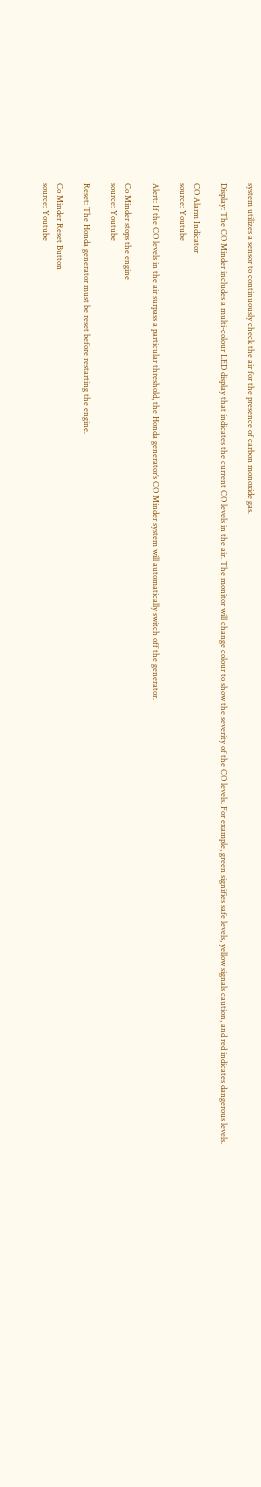system utilizes a sensor to continuously check the air for the presence of carbon monoxide gas.

Display: The CO Minder includes a multi-colour LED display that indicates the current CO levels in the air. The monitor will change colour to show the severity of the CO levels. For example, green signifies safe levels, yellow signals caution, and red indicates dangerous levels.

CO Alarm Indicator
source: Youtube

Alert: If the CO levels in the air surpass a particular threshold, the Honda generator’s CO Minder system will automatically switch off the generator.

Co Minder stops the engine
source: Youtube

Reset: The Honda generator must be reset before restarting the engine.

Co Minder Reset Button
source: Youtube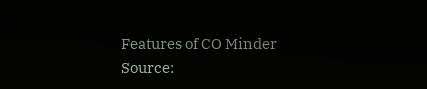Features of CO Minder
Source: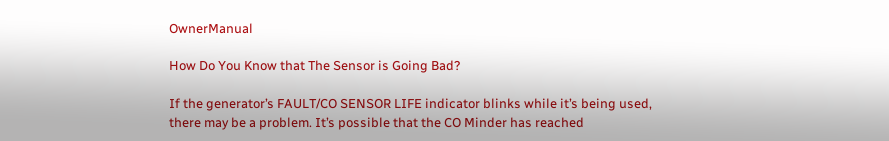OwnerManual

How Do You Know that The Sensor is Going Bad?

If the generator’s FAULT/CO SENSOR LIFE indicator blinks while it’s being used, there may be a problem. It’s possible that the CO Minder has reached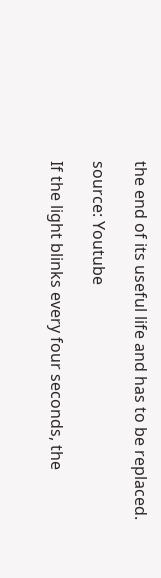the end of its useful life and has to be replaced.

source: Youtube

If the light blinks every four seconds, the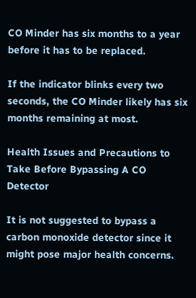CO Minder has six months to a year before it has to be replaced.

If the indicator blinks every two seconds, the CO Minder likely has six months remaining at most.

Health Issues and Precautions to Take Before Bypassing A CO Detector

It is not suggested to bypass a carbon monoxide detector since it might pose major health concerns.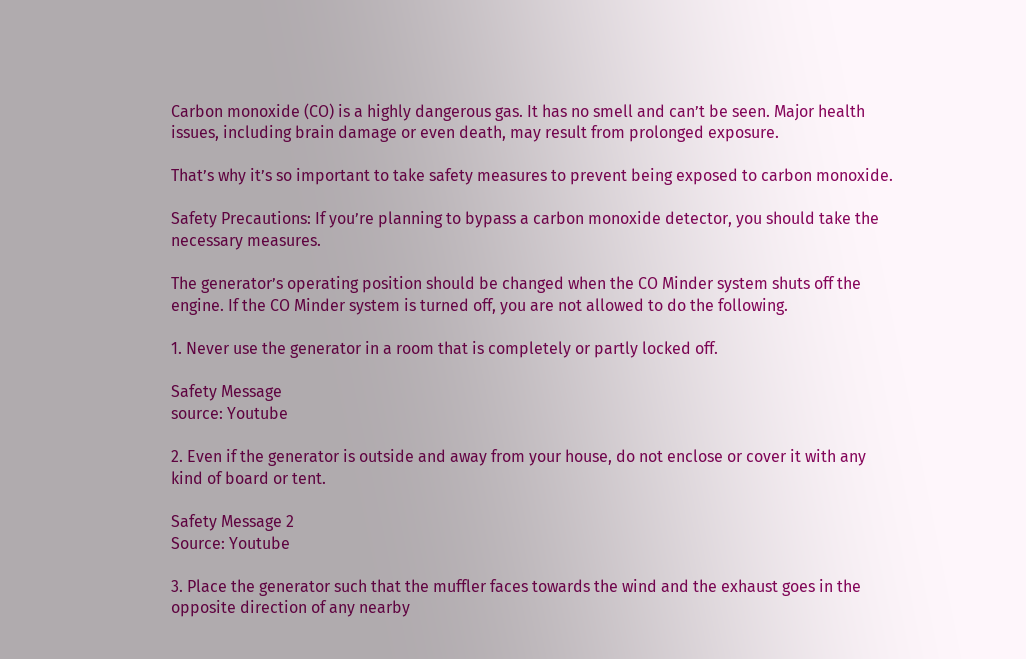Carbon monoxide (CO) is a highly dangerous gas. It has no smell and can’t be seen. Major health issues, including brain damage or even death, may result from prolonged exposure.

That’s why it’s so important to take safety measures to prevent being exposed to carbon monoxide.

Safety Precautions: If you’re planning to bypass a carbon monoxide detector, you should take the necessary measures.

The generator’s operating position should be changed when the CO Minder system shuts off the engine. If the CO Minder system is turned off, you are not allowed to do the following.

1. Never use the generator in a room that is completely or partly locked off.

Safety Message
source: Youtube

2. Even if the generator is outside and away from your house, do not enclose or cover it with any kind of board or tent.

Safety Message 2
Source: Youtube

3. Place the generator such that the muffler faces towards the wind and the exhaust goes in the opposite direction of any nearby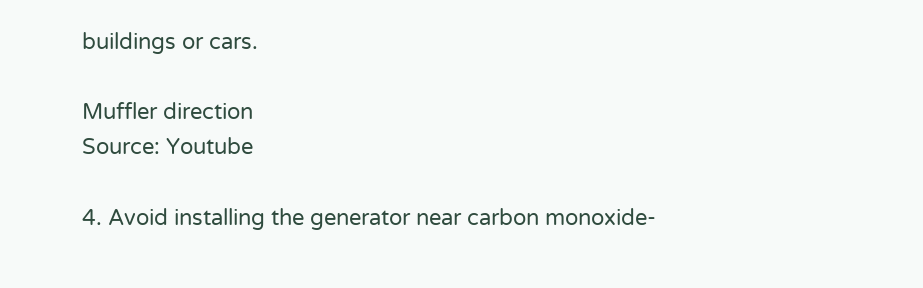buildings or cars.

Muffler direction
Source: Youtube

4. Avoid installing the generator near carbon monoxide-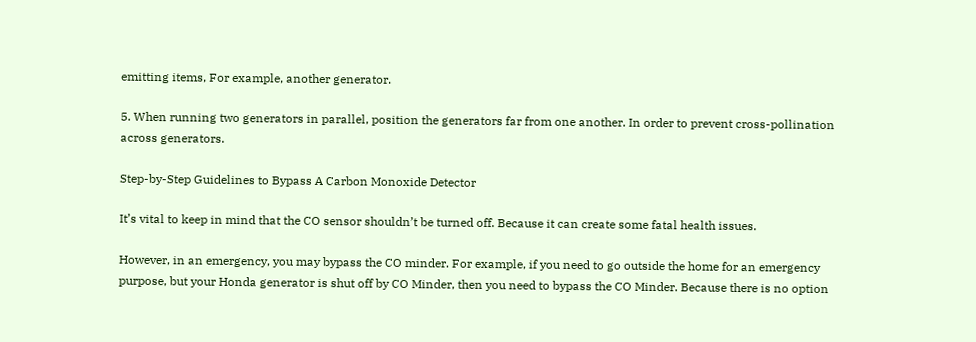emitting items, For example, another generator.

5. When running two generators in parallel, position the generators far from one another. In order to prevent cross-pollination across generators.

Step-by-Step Guidelines to Bypass A Carbon Monoxide Detector

It’s vital to keep in mind that the CO sensor shouldn’t be turned off. Because it can create some fatal health issues.

However, in an emergency, you may bypass the CO minder. For example, if you need to go outside the home for an emergency purpose, but your Honda generator is shut off by CO Minder, then you need to bypass the CO Minder. Because there is no option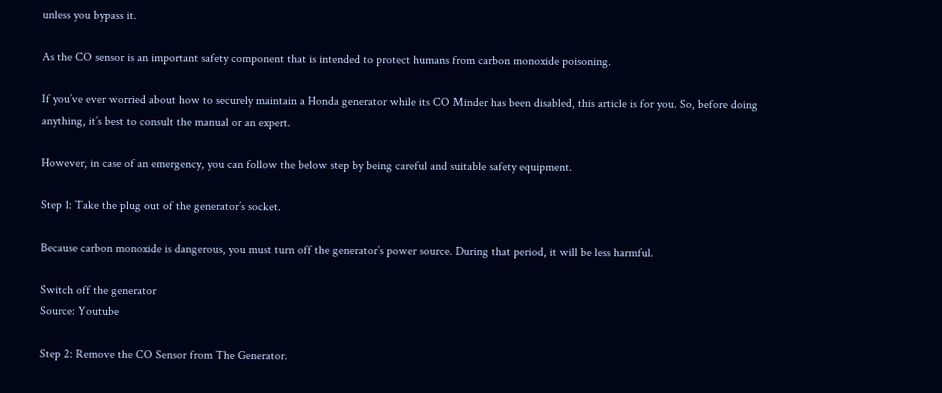unless you bypass it.

As the CO sensor is an important safety component that is intended to protect humans from carbon monoxide poisoning.

If you’ve ever worried about how to securely maintain a Honda generator while its CO Minder has been disabled, this article is for you. So, before doing anything, it’s best to consult the manual or an expert.

However, in case of an emergency, you can follow the below step by being careful and suitable safety equipment.

Step 1: Take the plug out of the generator’s socket.

Because carbon monoxide is dangerous, you must turn off the generator’s power source. During that period, it will be less harmful.

Switch off the generator
Source: Youtube

Step 2: Remove the CO Sensor from The Generator.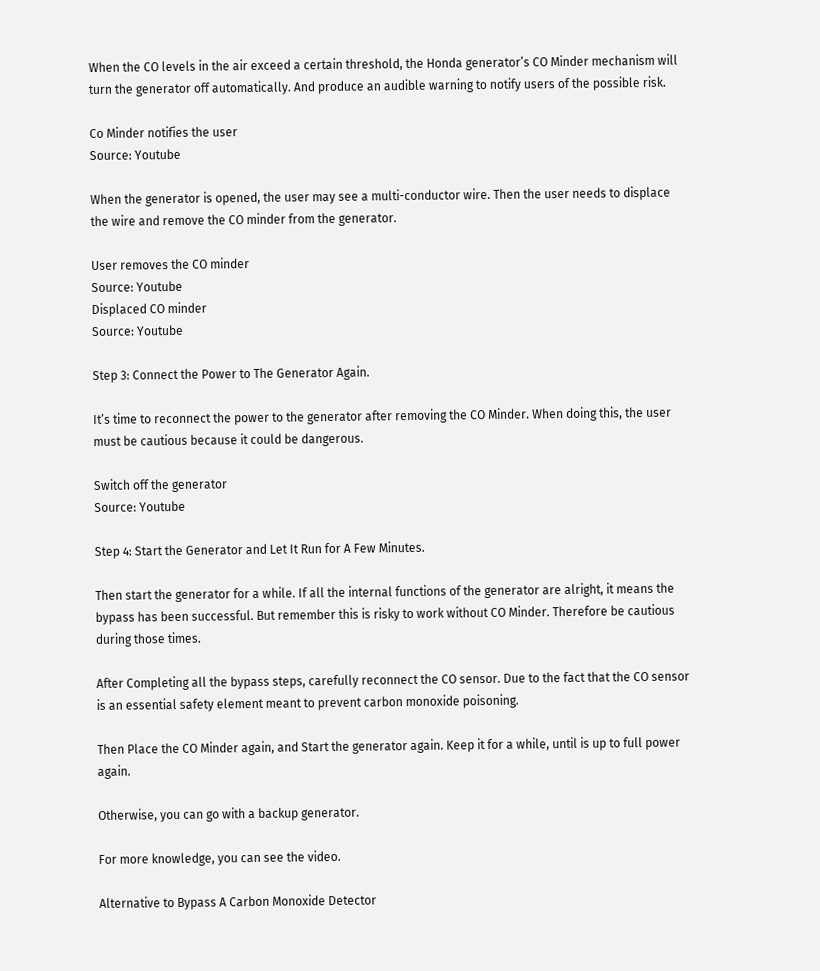When the CO levels in the air exceed a certain threshold, the Honda generator’s CO Minder mechanism will turn the generator off automatically. And produce an audible warning to notify users of the possible risk.

Co Minder notifies the user
Source: Youtube

When the generator is opened, the user may see a multi-conductor wire. Then the user needs to displace the wire and remove the CO minder from the generator.

User removes the CO minder
Source: Youtube
Displaced CO minder
Source: Youtube

Step 3: Connect the Power to The Generator Again.

It’s time to reconnect the power to the generator after removing the CO Minder. When doing this, the user must be cautious because it could be dangerous.

Switch off the generator
Source: Youtube

Step 4: Start the Generator and Let It Run for A Few Minutes.

Then start the generator for a while. If all the internal functions of the generator are alright, it means the bypass has been successful. But remember this is risky to work without CO Minder. Therefore be cautious during those times.

After Completing all the bypass steps, carefully reconnect the CO sensor. Due to the fact that the CO sensor is an essential safety element meant to prevent carbon monoxide poisoning.

Then Place the CO Minder again, and Start the generator again. Keep it for a while, until is up to full power again.

Otherwise, you can go with a backup generator.

For more knowledge, you can see the video.

Alternative to Bypass A Carbon Monoxide Detector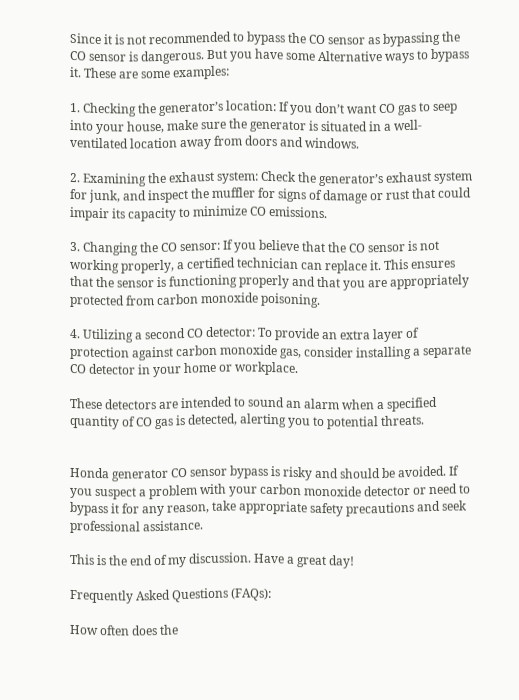Since it is not recommended to bypass the CO sensor as bypassing the CO sensor is dangerous. But you have some Alternative ways to bypass it. These are some examples:

1. Checking the generator’s location: If you don’t want CO gas to seep into your house, make sure the generator is situated in a well-ventilated location away from doors and windows.

2. Examining the exhaust system: Check the generator’s exhaust system for junk, and inspect the muffler for signs of damage or rust that could impair its capacity to minimize CO emissions.

3. Changing the CO sensor: If you believe that the CO sensor is not working properly, a certified technician can replace it. This ensures that the sensor is functioning properly and that you are appropriately protected from carbon monoxide poisoning.

4. Utilizing a second CO detector: To provide an extra layer of protection against carbon monoxide gas, consider installing a separate CO detector in your home or workplace.

These detectors are intended to sound an alarm when a specified quantity of CO gas is detected, alerting you to potential threats.


Honda generator CO sensor bypass is risky and should be avoided. If you suspect a problem with your carbon monoxide detector or need to bypass it for any reason, take appropriate safety precautions and seek professional assistance.

This is the end of my discussion. Have a great day!

Frequently Asked Questions (FAQs):

How often does the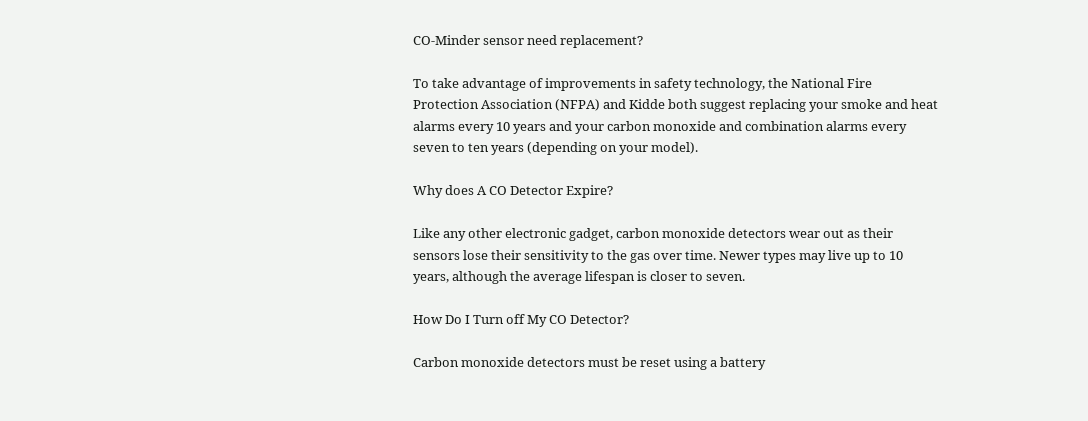CO-Minder sensor need replacement?

To take advantage of improvements in safety technology, the National Fire Protection Association (NFPA) and Kidde both suggest replacing your smoke and heat alarms every 10 years and your carbon monoxide and combination alarms every seven to ten years (depending on your model).

Why does A CO Detector Expire?

Like any other electronic gadget, carbon monoxide detectors wear out as their sensors lose their sensitivity to the gas over time. Newer types may live up to 10 years, although the average lifespan is closer to seven.

How Do I Turn off My CO Detector?

Carbon monoxide detectors must be reset using a battery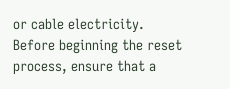or cable electricity. Before beginning the reset process, ensure that a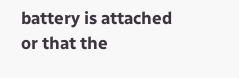battery is attached or that the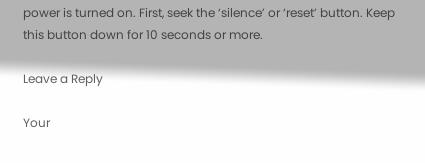power is turned on. First, seek the ‘silence’ or ‘reset’ button. Keep this button down for 10 seconds or more.

Leave a Reply

Your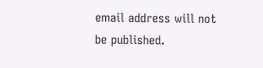email address will not be published.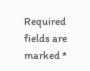Required fields are marked *